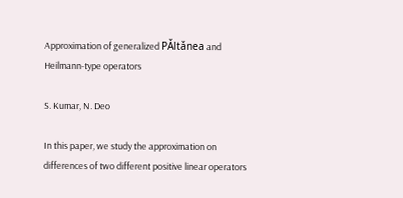Approximation of generalized PǍltǎnea and Heilmann-type operators

S. Kumar, N. Deo

In this paper, we study the approximation on differences of two different positive linear operators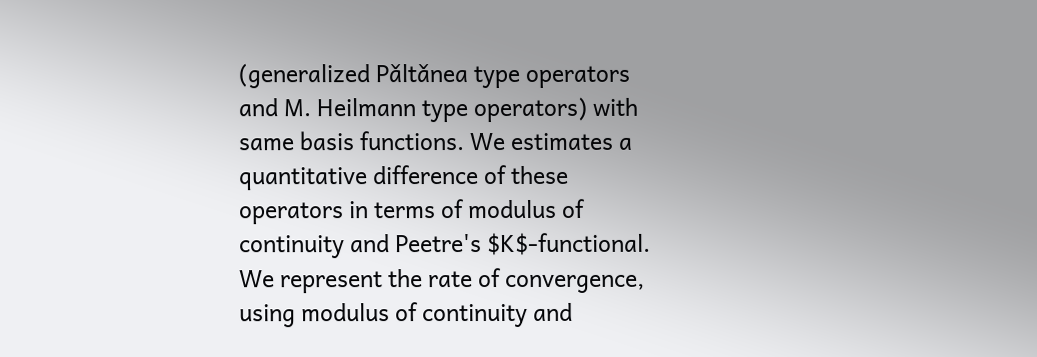(generalized Pǎltǎnea type operators and M. Heilmann type operators) with same basis functions. We estimates a quantitative difference of these operators in terms of modulus of continuity and Peetre's $K$-functional. We represent the rate of convergence, using modulus of continuity and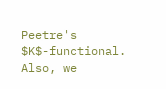Peetre's $K$-functional. Also, we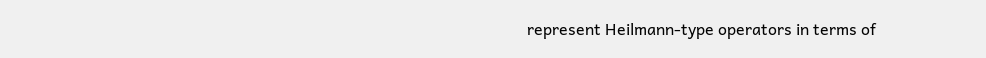represent Heilmann-type operators in terms of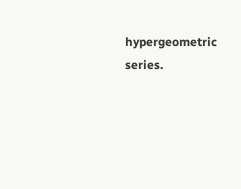hypergeometric series.